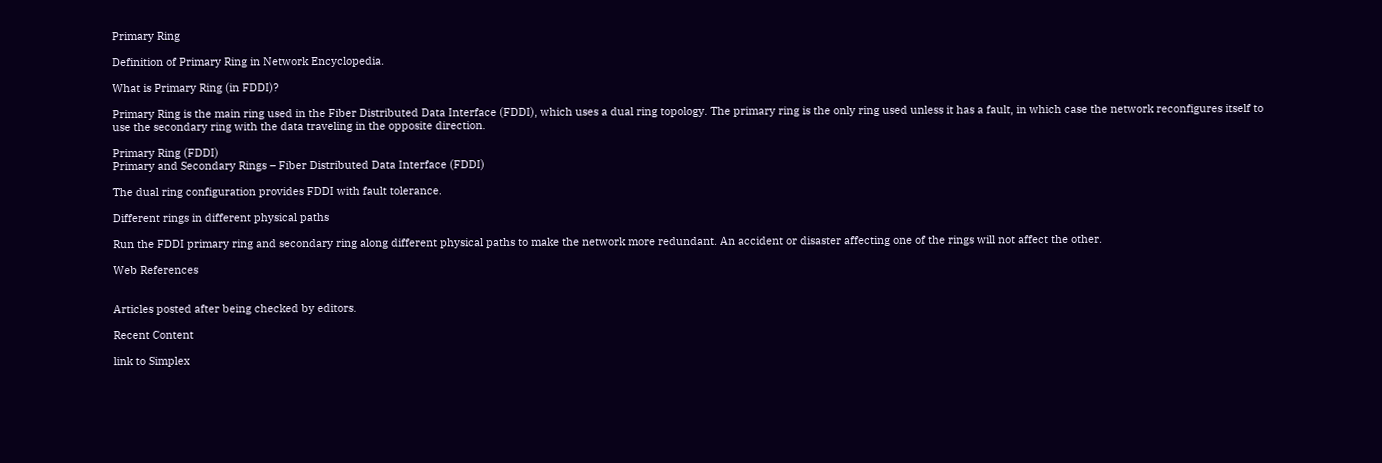Primary Ring

Definition of Primary Ring in Network Encyclopedia.

What is Primary Ring (in FDDI)?

Primary Ring is the main ring used in the Fiber Distributed Data Interface (FDDI), which uses a dual ring topology. The primary ring is the only ring used unless it has a fault, in which case the network reconfigures itself to use the secondary ring with the data traveling in the opposite direction.

Primary Ring (FDDI)
Primary and Secondary Rings – Fiber Distributed Data Interface (FDDI)

The dual ring configuration provides FDDI with fault tolerance.

Different rings in different physical paths

Run the FDDI primary ring and secondary ring along different physical paths to make the network more redundant. An accident or disaster affecting one of the rings will not affect the other.

Web References


Articles posted after being checked by editors.

Recent Content

link to Simplex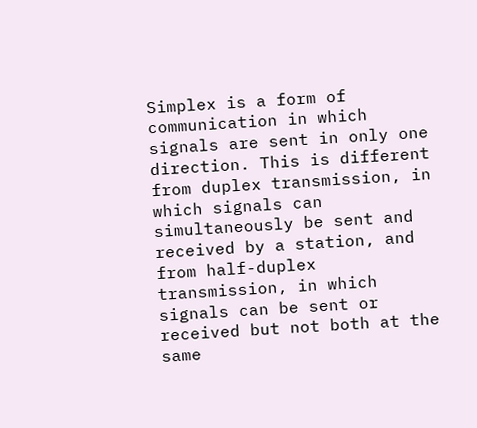Simplex is a form of communication in which signals are sent in only one direction. This is different from duplex transmission, in which signals can simultaneously be sent and received by a station, and from half-duplex transmission, in which signals can be sent or received but not both at the same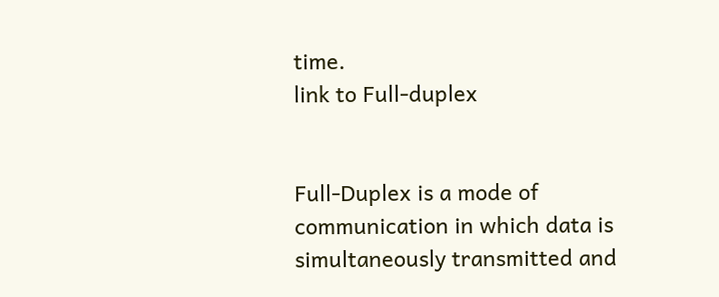time.
link to Full-duplex


Full-Duplex is a mode of communication in which data is simultaneously transmitted and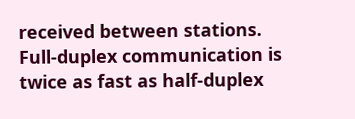received between stations. Full-duplex communication is twice as fast as half-duplex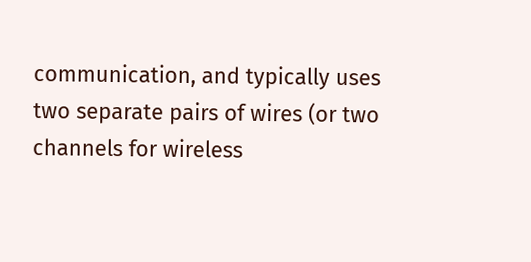communication, and typically uses two separate pairs of wires (or two channels for wireless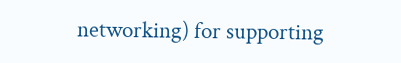networking) for supporting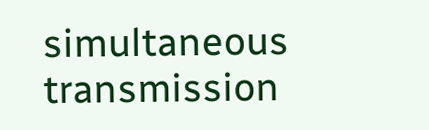simultaneous transmission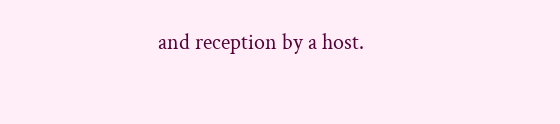and reception by a host.